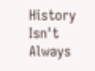History Isn't Always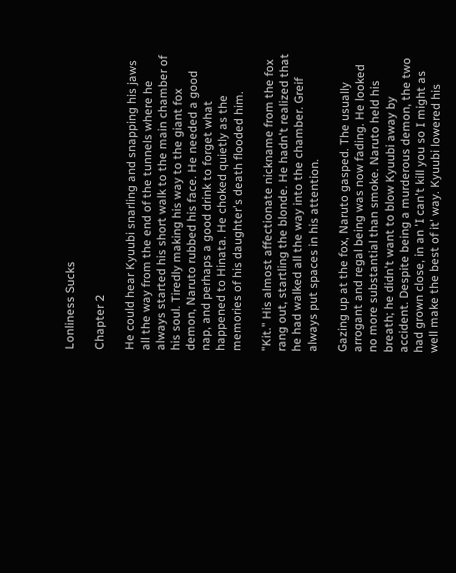Lonliness Sucks

Chapter 2

He could hear Kyuubi snarling and snapping his jaws all the way from the end of the tunnels where he always started his short walk to the main chamber of his soul. Tiredly making his way to the giant fox demon, Naruto rubbed his face. He needed a good nap, and perhaps a good drink to forget what happened to Hinata. He choked quietly as the memories of his daughter's death flooded him.

"Kit." His almost affectionate nickname from the fox rang out, startling the blonde. He hadn't realized that he had walked all the way into the chamber. Greif always put spaces in his attention.

Gazing up at the fox, Naruto gasped. The usually arrogant and regal being was now fading. He looked no more substantial than smoke. Naruto held his breath; he didn't want to blow Kyuubi away by accident. Despite being a murderous demon, the two had grown close, in an 'I can't kill you so I might as well make the best of it' way. Kyuubi lowered his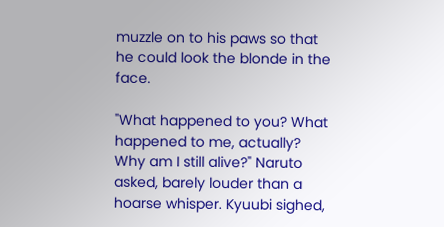muzzle on to his paws so that he could look the blonde in the face.

"What happened to you? What happened to me, actually? Why am I still alive?" Naruto asked, barely louder than a hoarse whisper. Kyuubi sighed,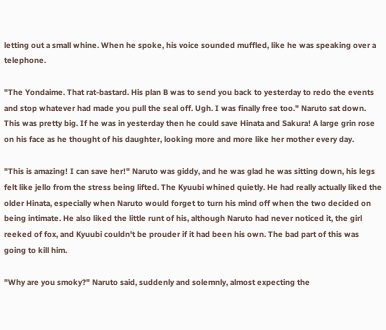letting out a small whine. When he spoke, his voice sounded muffled, like he was speaking over a telephone.

"The Yondaime. That rat-bastard. His plan B was to send you back to yesterday to redo the events and stop whatever had made you pull the seal off. Ugh. I was finally free too." Naruto sat down. This was pretty big. If he was in yesterday then he could save Hinata and Sakura! A large grin rose on his face as he thought of his daughter, looking more and more like her mother every day.

"This is amazing! I can save her!" Naruto was giddy, and he was glad he was sitting down, his legs felt like jello from the stress being lifted. The Kyuubi whined quietly. He had really actually liked the older Hinata, especially when Naruto would forget to turn his mind off when the two decided on being intimate. He also liked the little runt of his, although Naruto had never noticed it, the girl reeked of fox, and Kyuubi couldn't be prouder if it had been his own. The bad part of this was going to kill him.

"Why are you smoky?" Naruto said, suddenly and solemnly, almost expecting the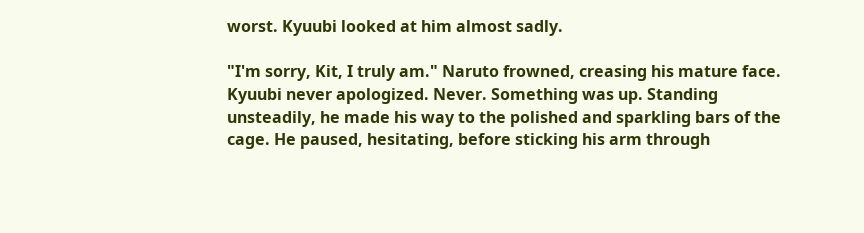worst. Kyuubi looked at him almost sadly.

"I'm sorry, Kit, I truly am." Naruto frowned, creasing his mature face. Kyuubi never apologized. Never. Something was up. Standing unsteadily, he made his way to the polished and sparkling bars of the cage. He paused, hesitating, before sticking his arm through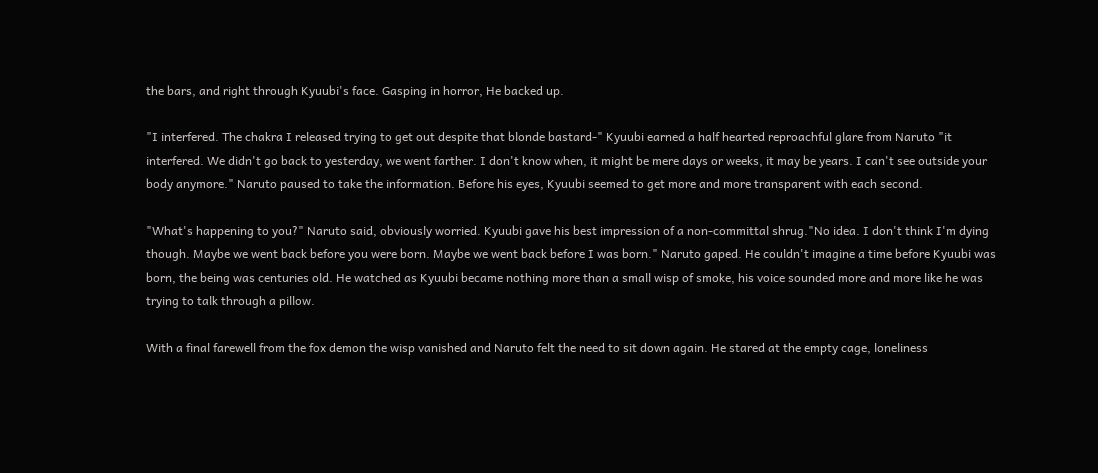the bars, and right through Kyuubi's face. Gasping in horror, He backed up.

"I interfered. The chakra I released trying to get out despite that blonde bastard-" Kyuubi earned a half hearted reproachful glare from Naruto "it interfered. We didn't go back to yesterday, we went farther. I don't know when, it might be mere days or weeks, it may be years. I can't see outside your body anymore." Naruto paused to take the information. Before his eyes, Kyuubi seemed to get more and more transparent with each second.

"What's happening to you?" Naruto said, obviously worried. Kyuubi gave his best impression of a non-committal shrug."No idea. I don't think I'm dying though. Maybe we went back before you were born. Maybe we went back before I was born." Naruto gaped. He couldn't imagine a time before Kyuubi was born, the being was centuries old. He watched as Kyuubi became nothing more than a small wisp of smoke, his voice sounded more and more like he was trying to talk through a pillow.

With a final farewell from the fox demon the wisp vanished and Naruto felt the need to sit down again. He stared at the empty cage, loneliness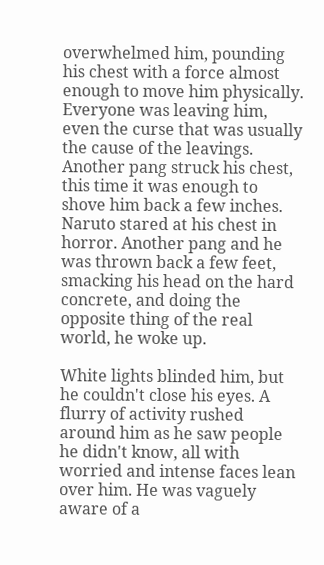overwhelmed him, pounding his chest with a force almost enough to move him physically. Everyone was leaving him, even the curse that was usually the cause of the leavings. Another pang struck his chest, this time it was enough to shove him back a few inches. Naruto stared at his chest in horror. Another pang and he was thrown back a few feet, smacking his head on the hard concrete, and doing the opposite thing of the real world, he woke up.

White lights blinded him, but he couldn't close his eyes. A flurry of activity rushed around him as he saw people he didn't know, all with worried and intense faces lean over him. He was vaguely aware of a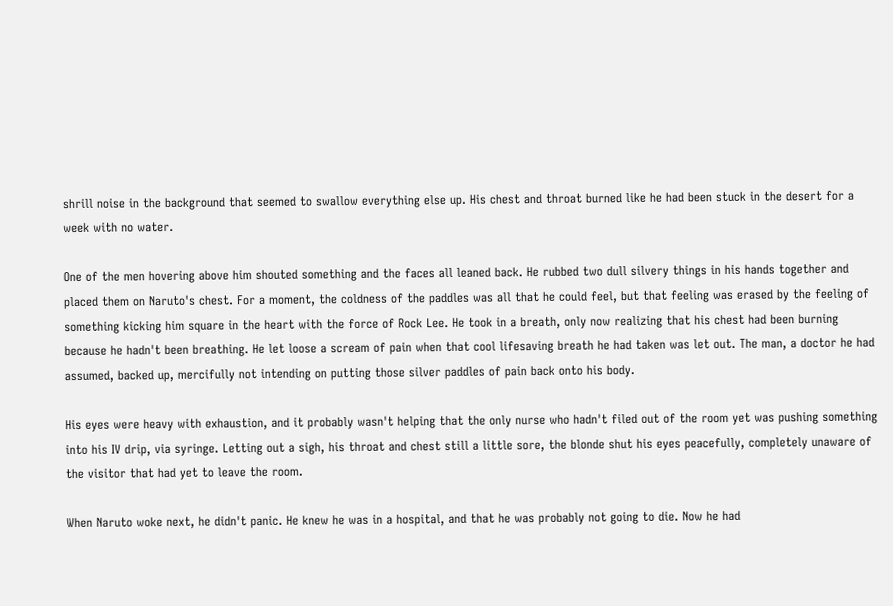shrill noise in the background that seemed to swallow everything else up. His chest and throat burned like he had been stuck in the desert for a week with no water.

One of the men hovering above him shouted something and the faces all leaned back. He rubbed two dull silvery things in his hands together and placed them on Naruto's chest. For a moment, the coldness of the paddles was all that he could feel, but that feeling was erased by the feeling of something kicking him square in the heart with the force of Rock Lee. He took in a breath, only now realizing that his chest had been burning because he hadn't been breathing. He let loose a scream of pain when that cool lifesaving breath he had taken was let out. The man, a doctor he had assumed, backed up, mercifully not intending on putting those silver paddles of pain back onto his body.

His eyes were heavy with exhaustion, and it probably wasn't helping that the only nurse who hadn't filed out of the room yet was pushing something into his IV drip, via syringe. Letting out a sigh, his throat and chest still a little sore, the blonde shut his eyes peacefully, completely unaware of the visitor that had yet to leave the room.

When Naruto woke next, he didn't panic. He knew he was in a hospital, and that he was probably not going to die. Now he had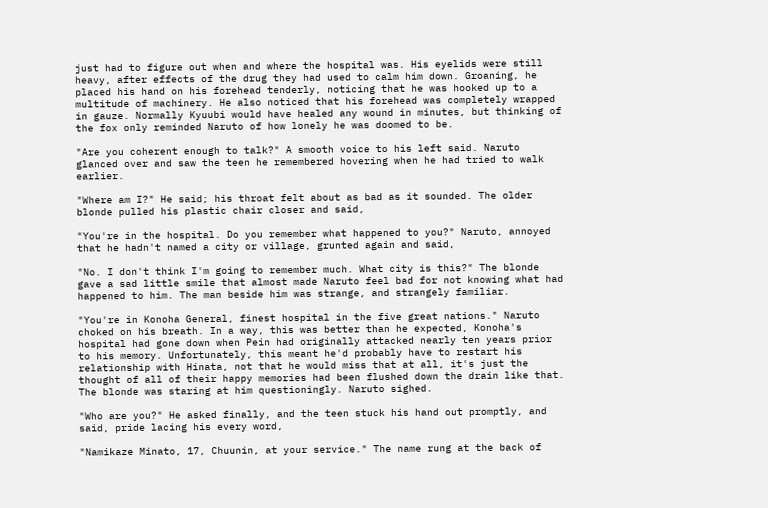just had to figure out when and where the hospital was. His eyelids were still heavy, after effects of the drug they had used to calm him down. Groaning, he placed his hand on his forehead tenderly, noticing that he was hooked up to a multitude of machinery. He also noticed that his forehead was completely wrapped in gauze. Normally Kyuubi would have healed any wound in minutes, but thinking of the fox only reminded Naruto of how lonely he was doomed to be.

"Are you coherent enough to talk?" A smooth voice to his left said. Naruto glanced over and saw the teen he remembered hovering when he had tried to walk earlier.

"Where am I?" He said; his throat felt about as bad as it sounded. The older blonde pulled his plastic chair closer and said,

"You're in the hospital. Do you remember what happened to you?" Naruto, annoyed that he hadn't named a city or village, grunted again and said,

"No. I don't think I'm going to remember much. What city is this?" The blonde gave a sad little smile that almost made Naruto feel bad for not knowing what had happened to him. The man beside him was strange, and strangely familiar.

"You're in Konoha General, finest hospital in the five great nations." Naruto choked on his breath. In a way, this was better than he expected, Konoha's hospital had gone down when Pein had originally attacked nearly ten years prior to his memory. Unfortunately, this meant he'd probably have to restart his relationship with Hinata, not that he would miss that at all, it's just the thought of all of their happy memories had been flushed down the drain like that. The blonde was staring at him questioningly. Naruto sighed.

"Who are you?" He asked finally, and the teen stuck his hand out promptly, and said, pride lacing his every word,

"Namikaze Minato, 17, Chuunin, at your service." The name rung at the back of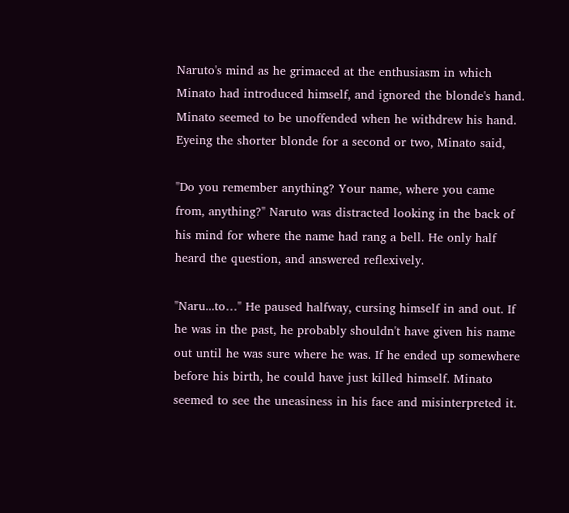Naruto's mind as he grimaced at the enthusiasm in which Minato had introduced himself, and ignored the blonde's hand. Minato seemed to be unoffended when he withdrew his hand. Eyeing the shorter blonde for a second or two, Minato said,

"Do you remember anything? Your name, where you came from, anything?" Naruto was distracted looking in the back of his mind for where the name had rang a bell. He only half heard the question, and answered reflexively.

"Naru...to…" He paused halfway, cursing himself in and out. If he was in the past, he probably shouldn't have given his name out until he was sure where he was. If he ended up somewhere before his birth, he could have just killed himself. Minato seemed to see the uneasiness in his face and misinterpreted it.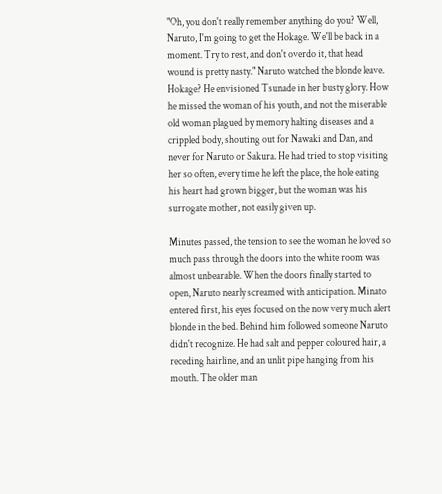"Oh, you don't really remember anything do you? Well, Naruto, I'm going to get the Hokage. We'll be back in a moment. Try to rest, and don't overdo it, that head wound is pretty nasty." Naruto watched the blonde leave. Hokage? He envisioned Tsunade in her busty glory. How he missed the woman of his youth, and not the miserable old woman plagued by memory halting diseases and a crippled body, shouting out for Nawaki and Dan, and never for Naruto or Sakura. He had tried to stop visiting her so often, every time he left the place, the hole eating his heart had grown bigger, but the woman was his surrogate mother, not easily given up.

Minutes passed, the tension to see the woman he loved so much pass through the doors into the white room was almost unbearable. When the doors finally started to open, Naruto nearly screamed with anticipation. Minato entered first, his eyes focused on the now very much alert blonde in the bed. Behind him followed someone Naruto didn't recognize. He had salt and pepper coloured hair, a receding hairline, and an unlit pipe hanging from his mouth. The older man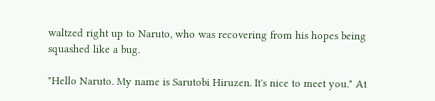waltzed right up to Naruto, who was recovering from his hopes being squashed like a bug.

"Hello Naruto. My name is Sarutobi Hiruzen. It's nice to meet you." At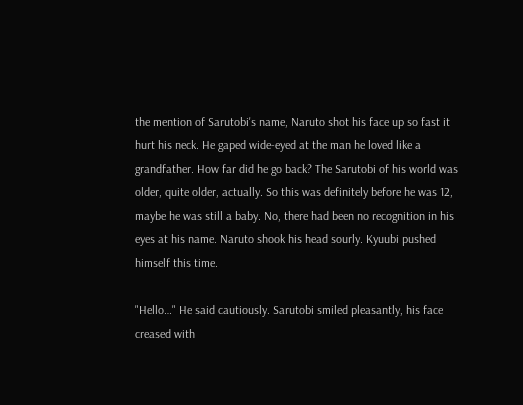the mention of Sarutobi's name, Naruto shot his face up so fast it hurt his neck. He gaped wide-eyed at the man he loved like a grandfather. How far did he go back? The Sarutobi of his world was older, quite older, actually. So this was definitely before he was 12, maybe he was still a baby. No, there had been no recognition in his eyes at his name. Naruto shook his head sourly. Kyuubi pushed himself this time.

"Hello…" He said cautiously. Sarutobi smiled pleasantly, his face creased with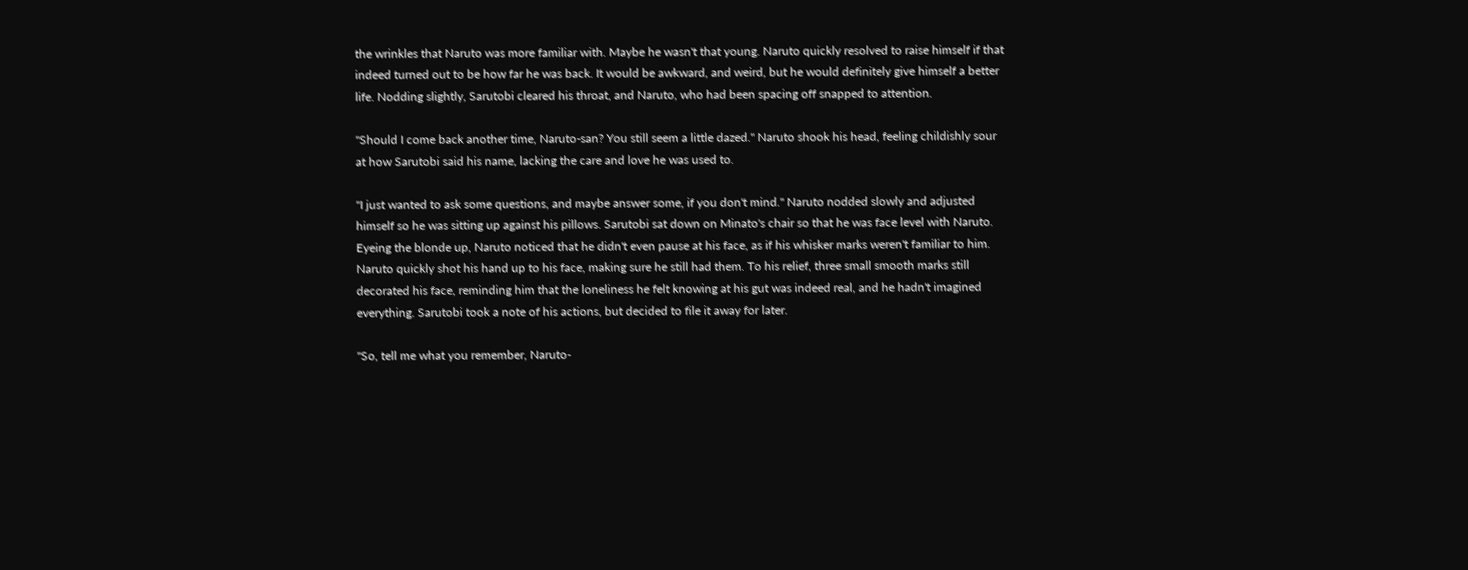the wrinkles that Naruto was more familiar with. Maybe he wasn't that young. Naruto quickly resolved to raise himself if that indeed turned out to be how far he was back. It would be awkward, and weird, but he would definitely give himself a better life. Nodding slightly, Sarutobi cleared his throat, and Naruto, who had been spacing off snapped to attention.

"Should I come back another time, Naruto-san? You still seem a little dazed." Naruto shook his head, feeling childishly sour at how Sarutobi said his name, lacking the care and love he was used to.

"I just wanted to ask some questions, and maybe answer some, if you don't mind." Naruto nodded slowly and adjusted himself so he was sitting up against his pillows. Sarutobi sat down on Minato's chair so that he was face level with Naruto. Eyeing the blonde up, Naruto noticed that he didn't even pause at his face, as if his whisker marks weren't familiar to him. Naruto quickly shot his hand up to his face, making sure he still had them. To his relief, three small smooth marks still decorated his face, reminding him that the loneliness he felt knowing at his gut was indeed real, and he hadn't imagined everything. Sarutobi took a note of his actions, but decided to file it away for later.

"So, tell me what you remember, Naruto-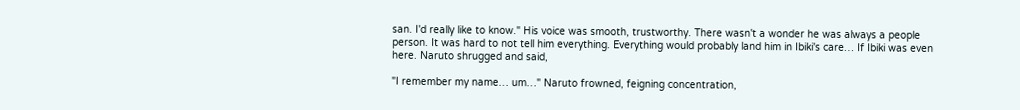san. I'd really like to know." His voice was smooth, trustworthy. There wasn't a wonder he was always a people person. It was hard to not tell him everything. Everything would probably land him in Ibiki's care… If Ibiki was even here. Naruto shrugged and said,

"I remember my name… um…" Naruto frowned, feigning concentration,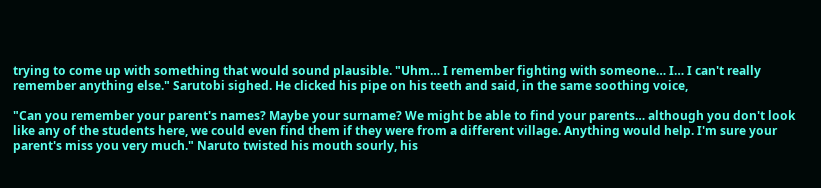trying to come up with something that would sound plausible. "Uhm… I remember fighting with someone… I… I can't really remember anything else." Sarutobi sighed. He clicked his pipe on his teeth and said, in the same soothing voice,

"Can you remember your parent's names? Maybe your surname? We might be able to find your parents… although you don't look like any of the students here, we could even find them if they were from a different village. Anything would help. I'm sure your parent's miss you very much." Naruto twisted his mouth sourly, his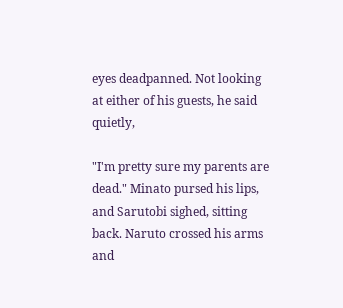eyes deadpanned. Not looking at either of his guests, he said quietly,

"I'm pretty sure my parents are dead." Minato pursed his lips, and Sarutobi sighed, sitting back. Naruto crossed his arms and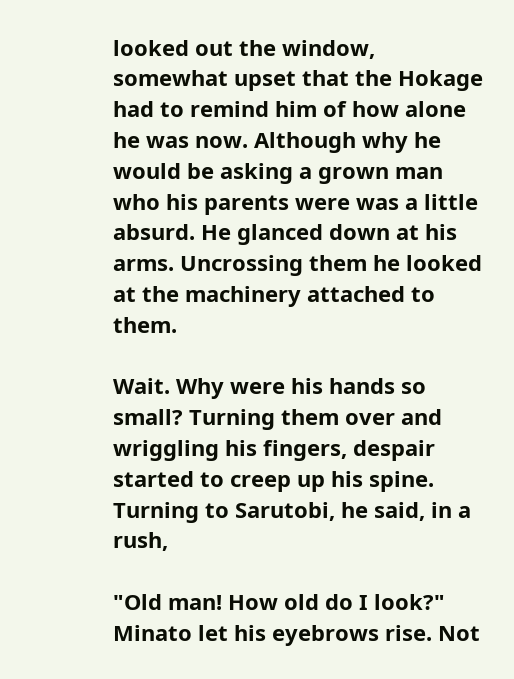looked out the window, somewhat upset that the Hokage had to remind him of how alone he was now. Although why he would be asking a grown man who his parents were was a little absurd. He glanced down at his arms. Uncrossing them he looked at the machinery attached to them.

Wait. Why were his hands so small? Turning them over and wriggling his fingers, despair started to creep up his spine. Turning to Sarutobi, he said, in a rush,

"Old man! How old do I look?" Minato let his eyebrows rise. Not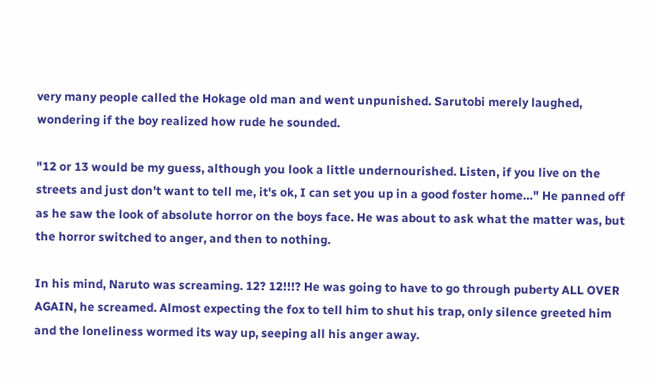very many people called the Hokage old man and went unpunished. Sarutobi merely laughed, wondering if the boy realized how rude he sounded.

"12 or 13 would be my guess, although you look a little undernourished. Listen, if you live on the streets and just don't want to tell me, it's ok, I can set you up in a good foster home…" He panned off as he saw the look of absolute horror on the boys face. He was about to ask what the matter was, but the horror switched to anger, and then to nothing.

In his mind, Naruto was screaming. 12? 12!!!? He was going to have to go through puberty ALL OVER AGAIN, he screamed. Almost expecting the fox to tell him to shut his trap, only silence greeted him and the loneliness wormed its way up, seeping all his anger away.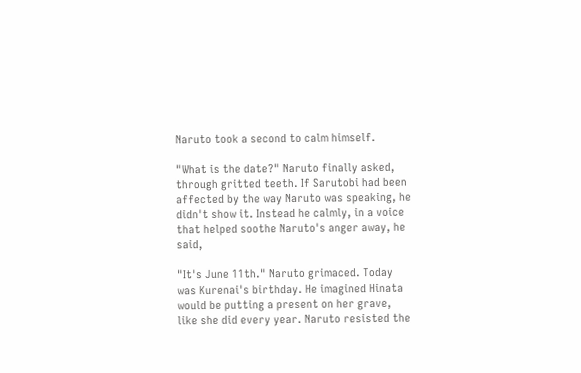Naruto took a second to calm himself.

"What is the date?" Naruto finally asked, through gritted teeth. If Sarutobi had been affected by the way Naruto was speaking, he didn't show it. Instead he calmly, in a voice that helped soothe Naruto's anger away, he said,

"It's June 11th." Naruto grimaced. Today was Kurenai's birthday. He imagined Hinata would be putting a present on her grave, like she did every year. Naruto resisted the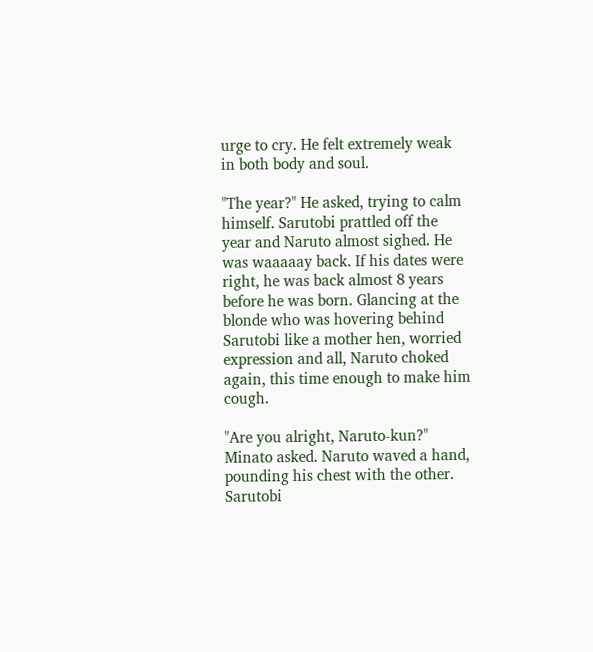urge to cry. He felt extremely weak in both body and soul.

"The year?" He asked, trying to calm himself. Sarutobi prattled off the year and Naruto almost sighed. He was waaaaay back. If his dates were right, he was back almost 8 years before he was born. Glancing at the blonde who was hovering behind Sarutobi like a mother hen, worried expression and all, Naruto choked again, this time enough to make him cough.

"Are you alright, Naruto-kun?" Minato asked. Naruto waved a hand, pounding his chest with the other. Sarutobi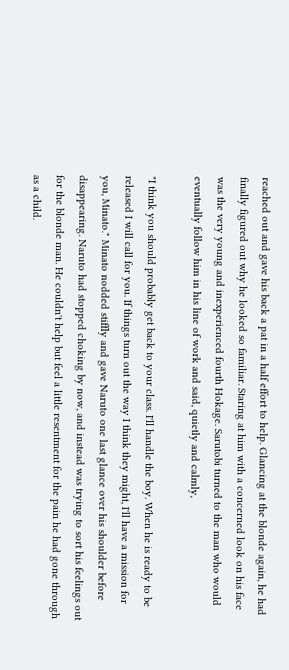reached out and gave his back a pat in a half effort to help. Glancing at the blonde again, he had finally figured out why he looked so familiar. Staring at him with a concerned look on his face was the very young and inexperienced fourth Hokage. Sarutobi turned to the man who would eventually follow him in his line of work and said, quietly and calmly,

"I think you should probably get back to your class. I'll handle the boy. When he is ready to be released I will call for you. If things turn out the way I think they might, I'll have a mission for you, Minato." Minato nodded stiffly and gave Naruto one last glance over his shoulder before disappearing. Naruto had stopped choking by now, and instead was trying to sort his feelings out for the blonde man. He couldn't help but feel a little resentment for the pain he had gone through as a child.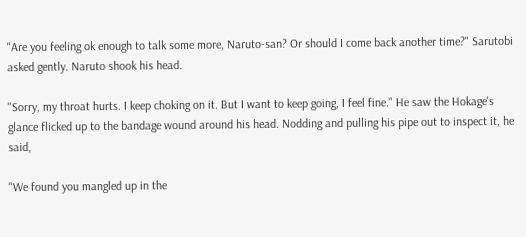"Are you feeling ok enough to talk some more, Naruto-san? Or should I come back another time?" Sarutobi asked gently. Naruto shook his head.

"Sorry, my throat hurts. I keep choking on it. But I want to keep going, I feel fine." He saw the Hokage's glance flicked up to the bandage wound around his head. Nodding and pulling his pipe out to inspect it, he said,

"We found you mangled up in the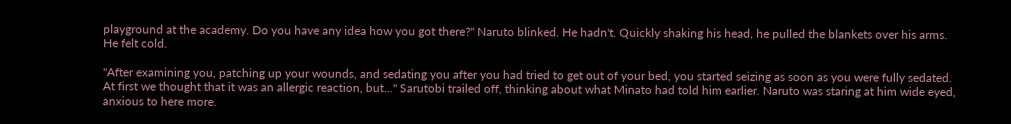playground at the academy. Do you have any idea how you got there?" Naruto blinked. He hadn't. Quickly shaking his head, he pulled the blankets over his arms. He felt cold.

"After examining you, patching up your wounds, and sedating you after you had tried to get out of your bed, you started seizing as soon as you were fully sedated. At first we thought that it was an allergic reaction, but…" Sarutobi trailed off, thinking about what Minato had told him earlier. Naruto was staring at him wide eyed, anxious to here more.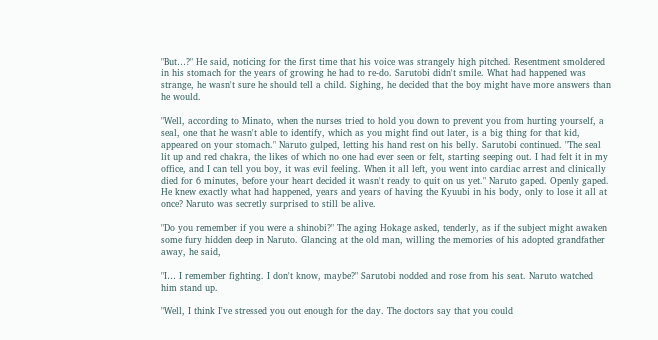"But…?" He said, noticing for the first time that his voice was strangely high pitched. Resentment smoldered in his stomach for the years of growing he had to re-do. Sarutobi didn't smile. What had happened was strange, he wasn't sure he should tell a child. Sighing, he decided that the boy might have more answers than he would.

"Well, according to Minato, when the nurses tried to hold you down to prevent you from hurting yourself, a seal, one that he wasn't able to identify, which as you might find out later, is a big thing for that kid, appeared on your stomach." Naruto gulped, letting his hand rest on his belly. Sarutobi continued. "The seal lit up and red chakra, the likes of which no one had ever seen or felt, starting seeping out. I had felt it in my office, and I can tell you boy, it was evil feeling. When it all left, you went into cardiac arrest and clinically died for 6 minutes, before your heart decided it wasn't ready to quit on us yet." Naruto gaped. Openly gaped. He knew exactly what had happened, years and years of having the Kyuubi in his body, only to lose it all at once? Naruto was secretly surprised to still be alive.

"Do you remember if you were a shinobi?" The aging Hokage asked, tenderly, as if the subject might awaken some fury hidden deep in Naruto. Glancing at the old man, willing the memories of his adopted grandfather away, he said,

"I… I remember fighting. I don't know, maybe?" Sarutobi nodded and rose from his seat. Naruto watched him stand up.

"Well, I think I've stressed you out enough for the day. The doctors say that you could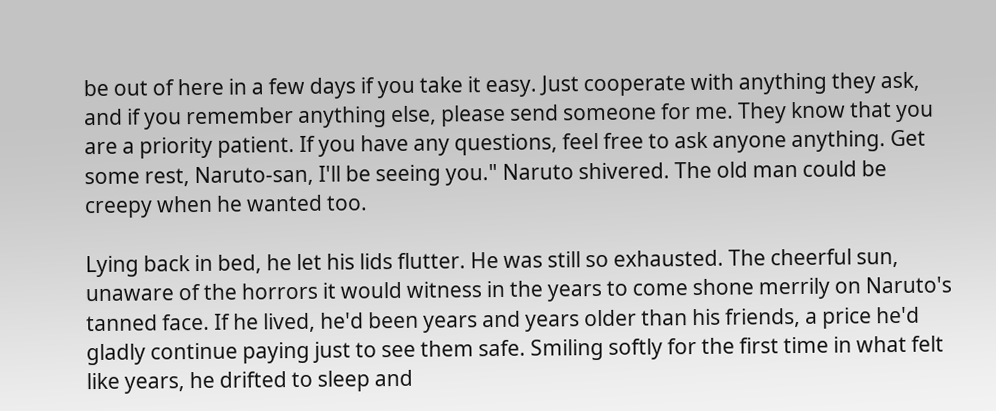be out of here in a few days if you take it easy. Just cooperate with anything they ask, and if you remember anything else, please send someone for me. They know that you are a priority patient. If you have any questions, feel free to ask anyone anything. Get some rest, Naruto-san, I'll be seeing you." Naruto shivered. The old man could be creepy when he wanted too.

Lying back in bed, he let his lids flutter. He was still so exhausted. The cheerful sun, unaware of the horrors it would witness in the years to come shone merrily on Naruto's tanned face. If he lived, he'd been years and years older than his friends, a price he'd gladly continue paying just to see them safe. Smiling softly for the first time in what felt like years, he drifted to sleep and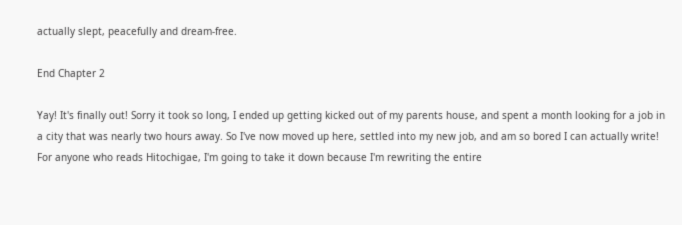actually slept, peacefully and dream-free.

End Chapter 2

Yay! It's finally out! Sorry it took so long, I ended up getting kicked out of my parents house, and spent a month looking for a job in a city that was nearly two hours away. So I've now moved up here, settled into my new job, and am so bored I can actually write! For anyone who reads Hitochigae, I'm going to take it down because I'm rewriting the entire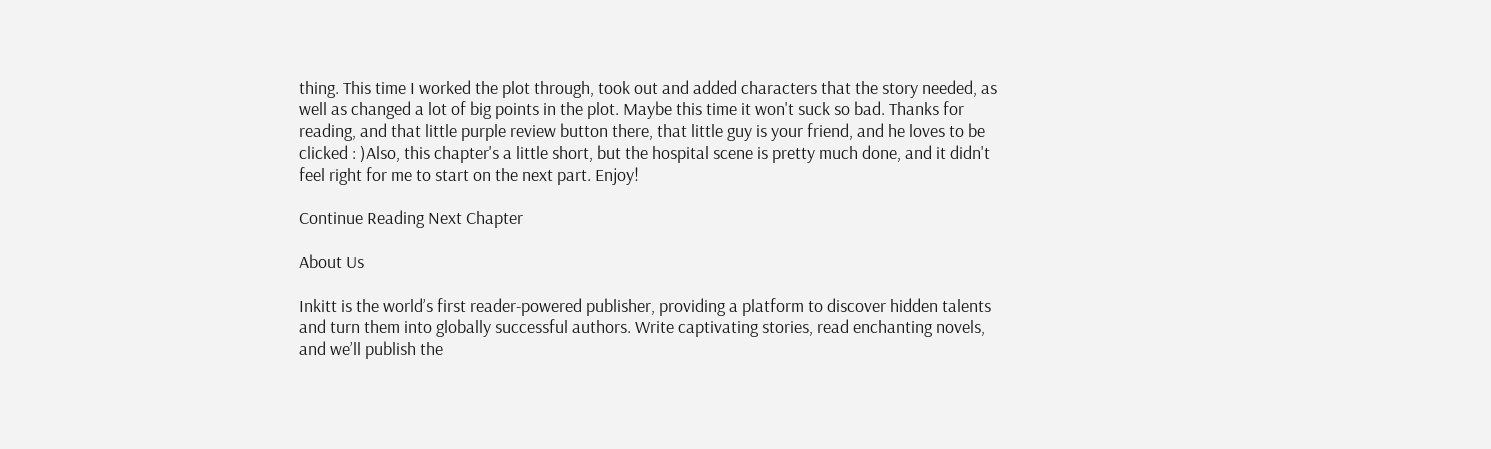thing. This time I worked the plot through, took out and added characters that the story needed, as well as changed a lot of big points in the plot. Maybe this time it won't suck so bad. Thanks for reading, and that little purple review button there, that little guy is your friend, and he loves to be clicked : )Also, this chapter's a little short, but the hospital scene is pretty much done, and it didn't feel right for me to start on the next part. Enjoy!

Continue Reading Next Chapter

About Us

Inkitt is the world’s first reader-powered publisher, providing a platform to discover hidden talents and turn them into globally successful authors. Write captivating stories, read enchanting novels, and we’ll publish the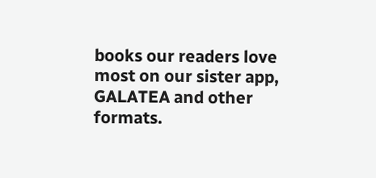books our readers love most on our sister app, GALATEA and other formats.